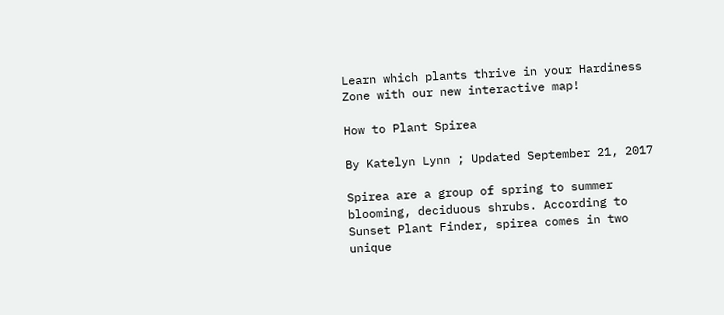Learn which plants thrive in your Hardiness Zone with our new interactive map!

How to Plant Spirea

By Katelyn Lynn ; Updated September 21, 2017

Spirea are a group of spring to summer blooming, deciduous shrubs. According to Sunset Plant Finder, spirea comes in two unique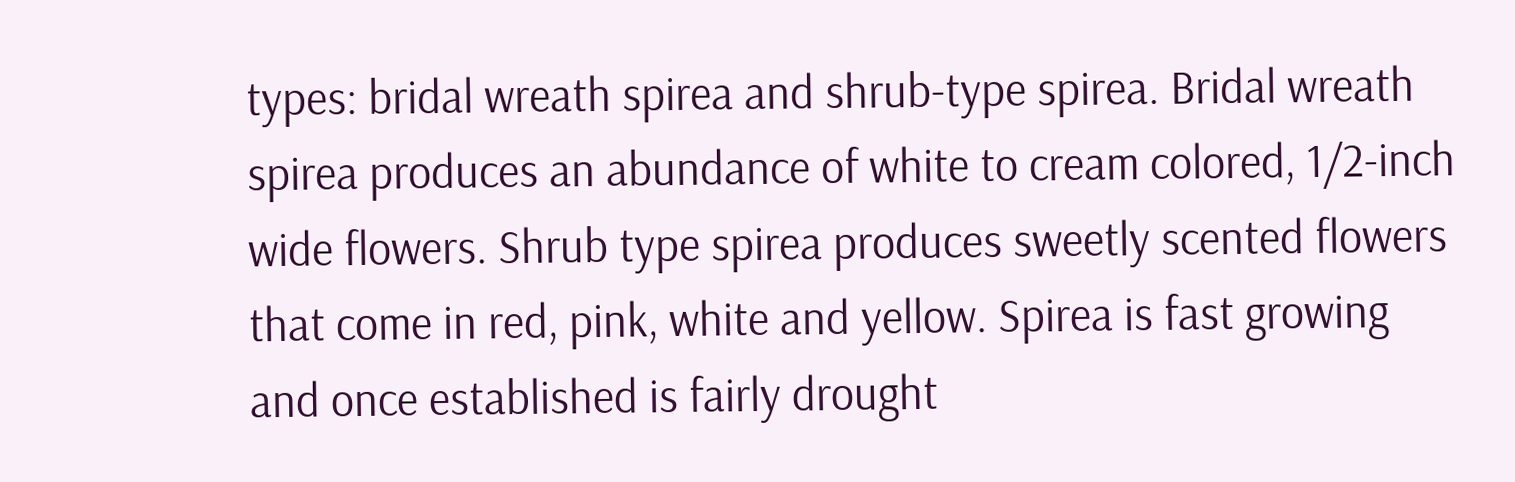types: bridal wreath spirea and shrub-type spirea. Bridal wreath spirea produces an abundance of white to cream colored, 1/2-inch wide flowers. Shrub type spirea produces sweetly scented flowers that come in red, pink, white and yellow. Spirea is fast growing and once established is fairly drought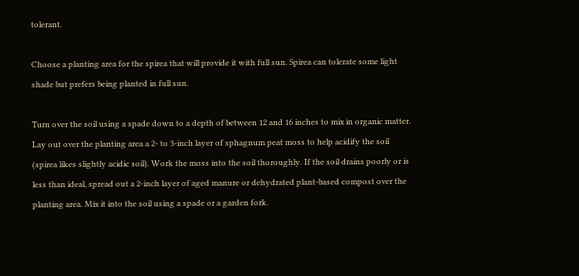tolerant.

Choose a planting area for the spirea that will provide it with full sun. Spirea can tolerate some light shade but prefers being planted in full sun.

Turn over the soil using a spade down to a depth of between 12 and 16 inches to mix in organic matter. Lay out over the planting area a 2- to 3-inch layer of sphagnum peat moss to help acidify the soil (spirea likes slightly acidic soil). Work the moss into the soil thoroughly. If the soil drains poorly or is less than ideal, spread out a 2-inch layer of aged manure or dehydrated plant-based compost over the planting area. Mix it into the soil using a spade or a garden fork.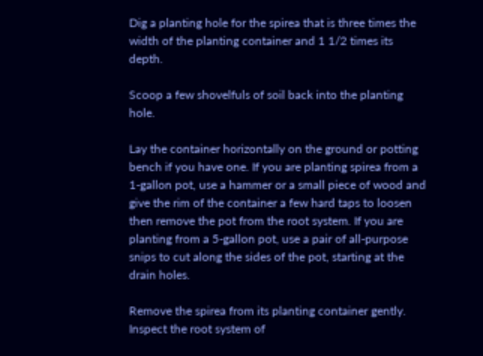Dig a planting hole for the spirea that is three times the width of the planting container and 1 1/2 times its depth.

Scoop a few shovelfuls of soil back into the planting hole.

Lay the container horizontally on the ground or potting bench if you have one. If you are planting spirea from a 1-gallon pot, use a hammer or a small piece of wood and give the rim of the container a few hard taps to loosen then remove the pot from the root system. If you are planting from a 5-gallon pot, use a pair of all-purpose snips to cut along the sides of the pot, starting at the drain holes.

Remove the spirea from its planting container gently. Inspect the root system of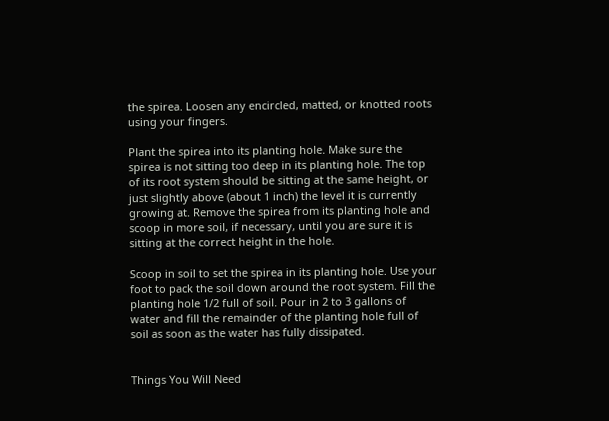the spirea. Loosen any encircled, matted, or knotted roots using your fingers.

Plant the spirea into its planting hole. Make sure the spirea is not sitting too deep in its planting hole. The top of its root system should be sitting at the same height, or just slightly above (about 1 inch) the level it is currently growing at. Remove the spirea from its planting hole and scoop in more soil, if necessary, until you are sure it is sitting at the correct height in the hole.

Scoop in soil to set the spirea in its planting hole. Use your foot to pack the soil down around the root system. Fill the planting hole 1/2 full of soil. Pour in 2 to 3 gallons of water and fill the remainder of the planting hole full of soil as soon as the water has fully dissipated.


Things You Will Need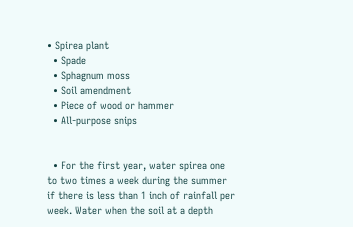• Spirea plant
  • Spade
  • Sphagnum moss
  • Soil amendment
  • Piece of wood or hammer
  • All-purpose snips


  • For the first year, water spirea one to two times a week during the summer if there is less than 1 inch of rainfall per week. Water when the soil at a depth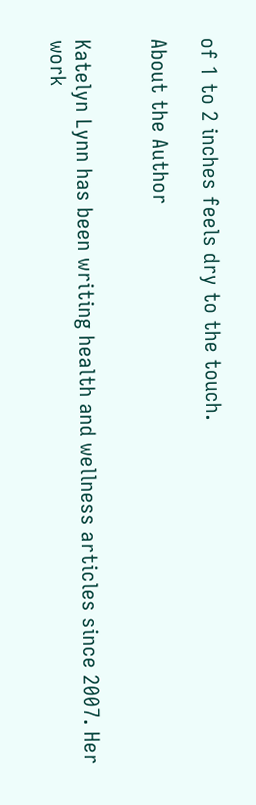of 1 to 2 inches feels dry to the touch.

About the Author


Katelyn Lynn has been writing health and wellness articles since 2007. Her work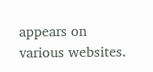appears on various websites.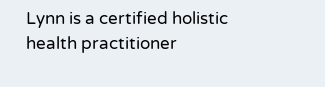Lynn is a certified holistic health practitioner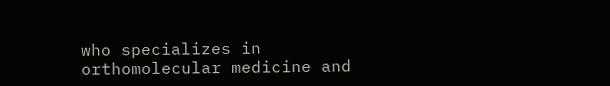who specializes in orthomolecular medicine and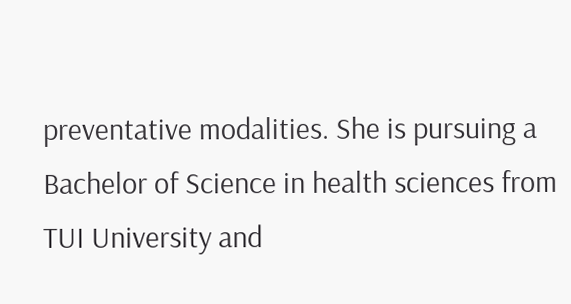preventative modalities. She is pursuing a Bachelor of Science in health sciences from TUI University and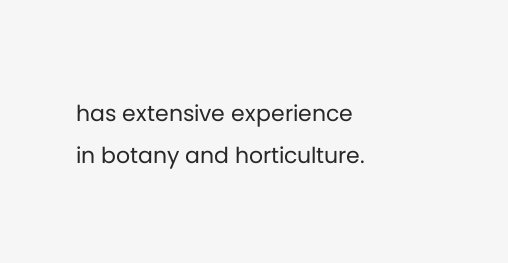has extensive experience in botany and horticulture.